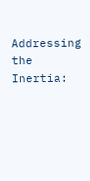Addressing the Inertia: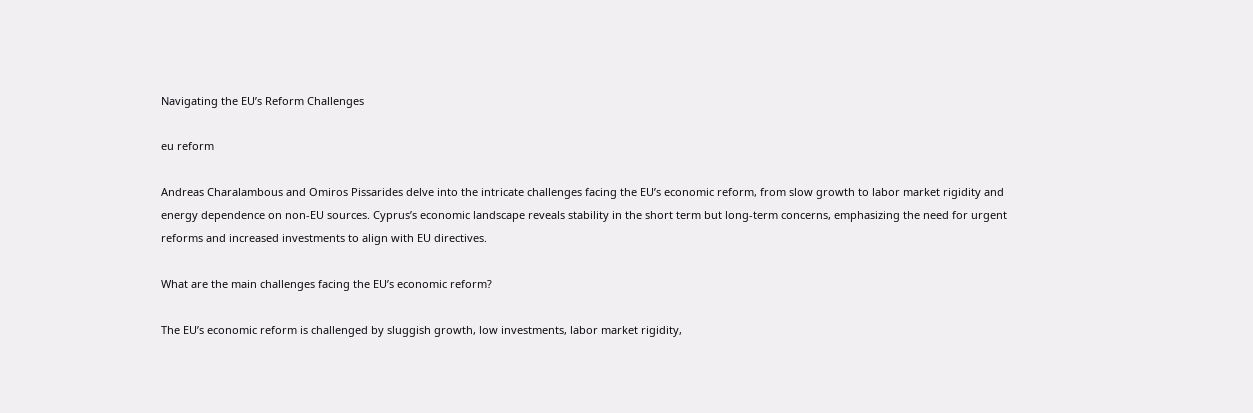Navigating the EU’s Reform Challenges

eu reform

Andreas Charalambous and Omiros Pissarides delve into the intricate challenges facing the EU’s economic reform, from slow growth to labor market rigidity and energy dependence on non-EU sources. Cyprus’s economic landscape reveals stability in the short term but long-term concerns, emphasizing the need for urgent reforms and increased investments to align with EU directives.

What are the main challenges facing the EU’s economic reform?

The EU’s economic reform is challenged by sluggish growth, low investments, labor market rigidity,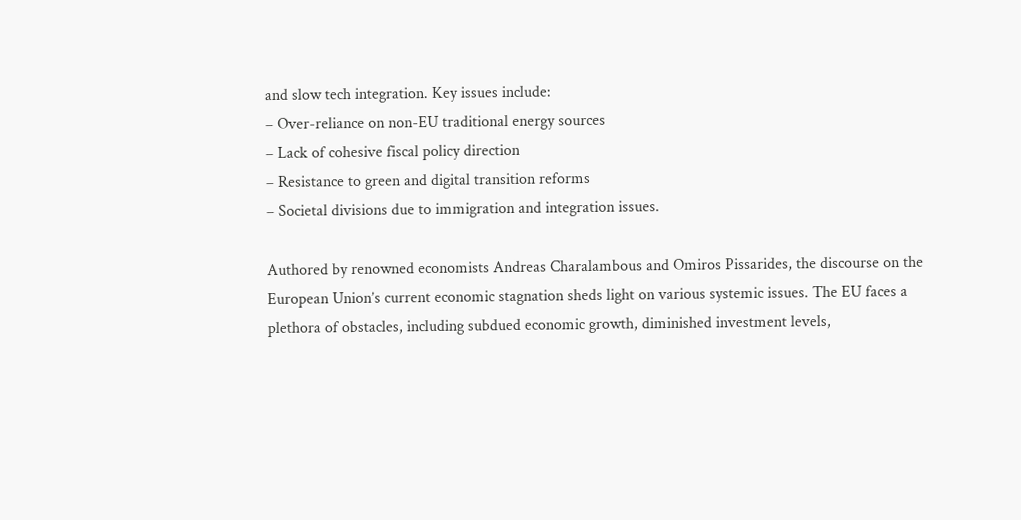and slow tech integration. Key issues include:
– Over-reliance on non-EU traditional energy sources
– Lack of cohesive fiscal policy direction
– Resistance to green and digital transition reforms
– Societal divisions due to immigration and integration issues.

Authored by renowned economists Andreas Charalambous and Omiros Pissarides, the discourse on the European Union’s current economic stagnation sheds light on various systemic issues. The EU faces a plethora of obstacles, including subdued economic growth, diminished investment levels,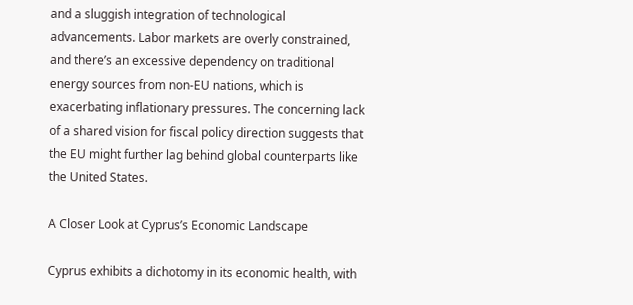and a sluggish integration of technological advancements. Labor markets are overly constrained, and there’s an excessive dependency on traditional energy sources from non-EU nations, which is exacerbating inflationary pressures. The concerning lack of a shared vision for fiscal policy direction suggests that the EU might further lag behind global counterparts like the United States.

A Closer Look at Cyprus’s Economic Landscape

Cyprus exhibits a dichotomy in its economic health, with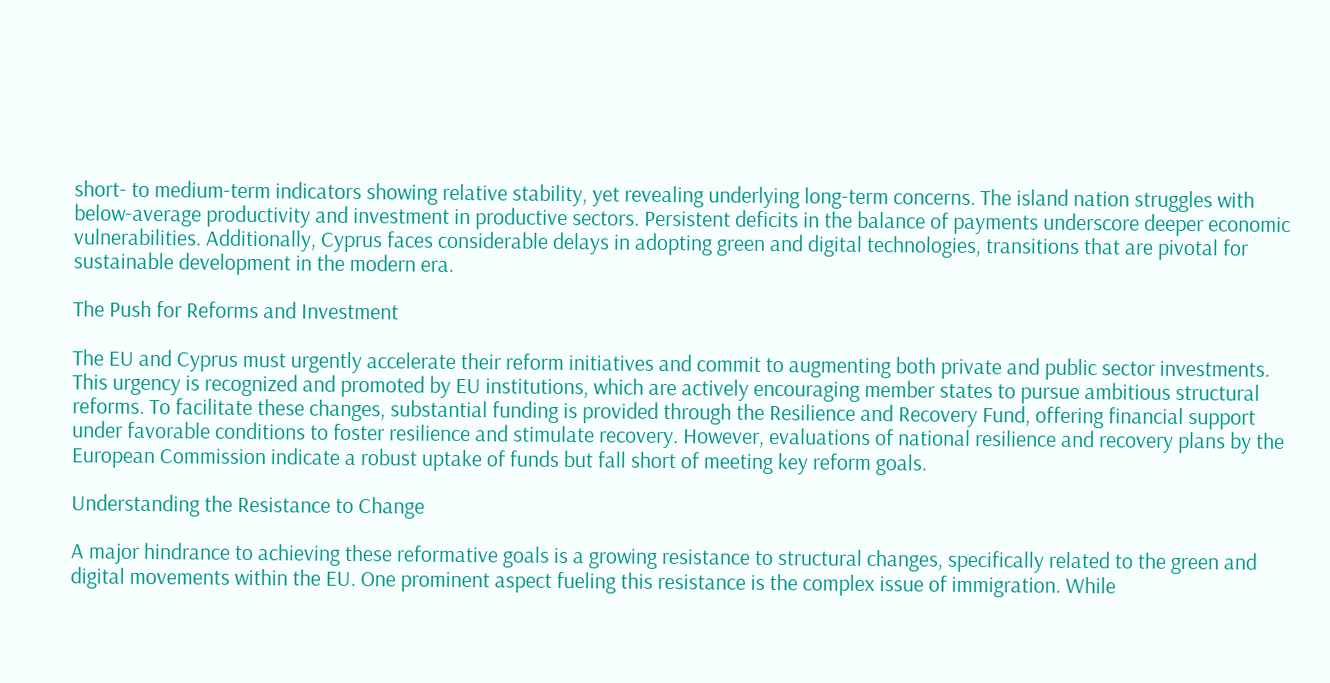short- to medium-term indicators showing relative stability, yet revealing underlying long-term concerns. The island nation struggles with below-average productivity and investment in productive sectors. Persistent deficits in the balance of payments underscore deeper economic vulnerabilities. Additionally, Cyprus faces considerable delays in adopting green and digital technologies, transitions that are pivotal for sustainable development in the modern era.

The Push for Reforms and Investment

The EU and Cyprus must urgently accelerate their reform initiatives and commit to augmenting both private and public sector investments. This urgency is recognized and promoted by EU institutions, which are actively encouraging member states to pursue ambitious structural reforms. To facilitate these changes, substantial funding is provided through the Resilience and Recovery Fund, offering financial support under favorable conditions to foster resilience and stimulate recovery. However, evaluations of national resilience and recovery plans by the European Commission indicate a robust uptake of funds but fall short of meeting key reform goals.

Understanding the Resistance to Change

A major hindrance to achieving these reformative goals is a growing resistance to structural changes, specifically related to the green and digital movements within the EU. One prominent aspect fueling this resistance is the complex issue of immigration. While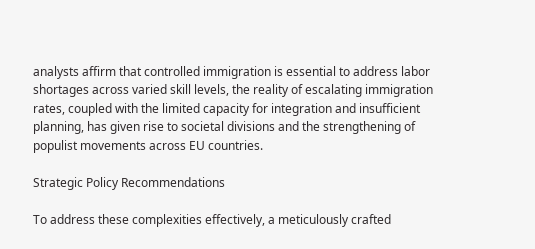analysts affirm that controlled immigration is essential to address labor shortages across varied skill levels, the reality of escalating immigration rates, coupled with the limited capacity for integration and insufficient planning, has given rise to societal divisions and the strengthening of populist movements across EU countries.

Strategic Policy Recommendations

To address these complexities effectively, a meticulously crafted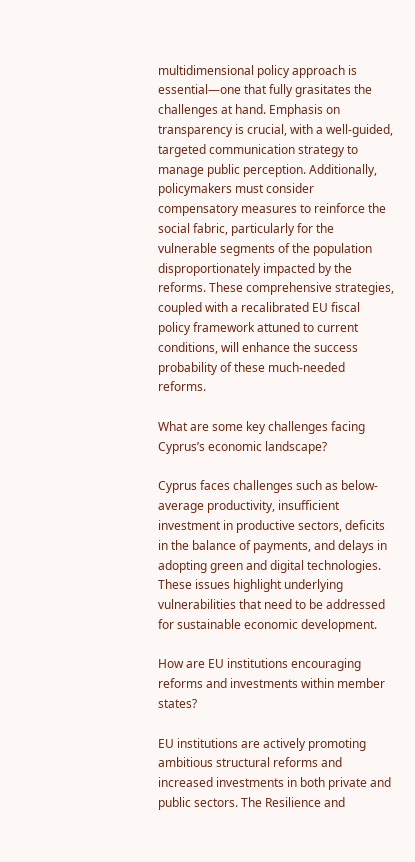multidimensional policy approach is essential—one that fully grasitates the challenges at hand. Emphasis on transparency is crucial, with a well-guided, targeted communication strategy to manage public perception. Additionally, policymakers must consider compensatory measures to reinforce the social fabric, particularly for the vulnerable segments of the population disproportionately impacted by the reforms. These comprehensive strategies, coupled with a recalibrated EU fiscal policy framework attuned to current conditions, will enhance the success probability of these much-needed reforms.

What are some key challenges facing Cyprus’s economic landscape?

Cyprus faces challenges such as below-average productivity, insufficient investment in productive sectors, deficits in the balance of payments, and delays in adopting green and digital technologies. These issues highlight underlying vulnerabilities that need to be addressed for sustainable economic development.

How are EU institutions encouraging reforms and investments within member states?

EU institutions are actively promoting ambitious structural reforms and increased investments in both private and public sectors. The Resilience and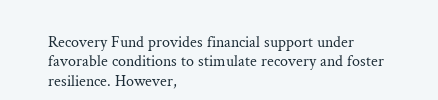Recovery Fund provides financial support under favorable conditions to stimulate recovery and foster resilience. However,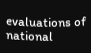evaluations of national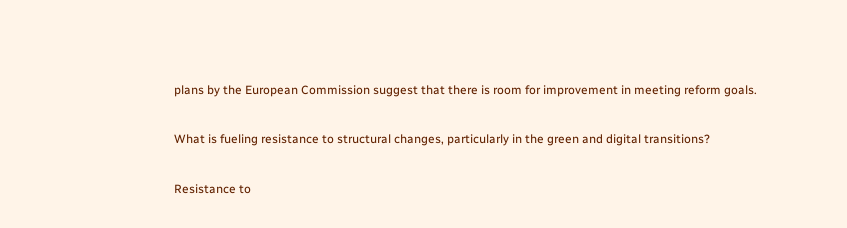plans by the European Commission suggest that there is room for improvement in meeting reform goals.

What is fueling resistance to structural changes, particularly in the green and digital transitions?

Resistance to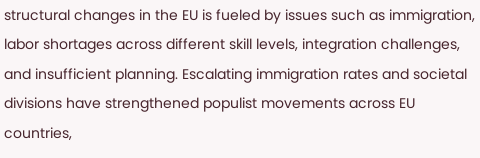structural changes in the EU is fueled by issues such as immigration, labor shortages across different skill levels, integration challenges, and insufficient planning. Escalating immigration rates and societal divisions have strengthened populist movements across EU countries,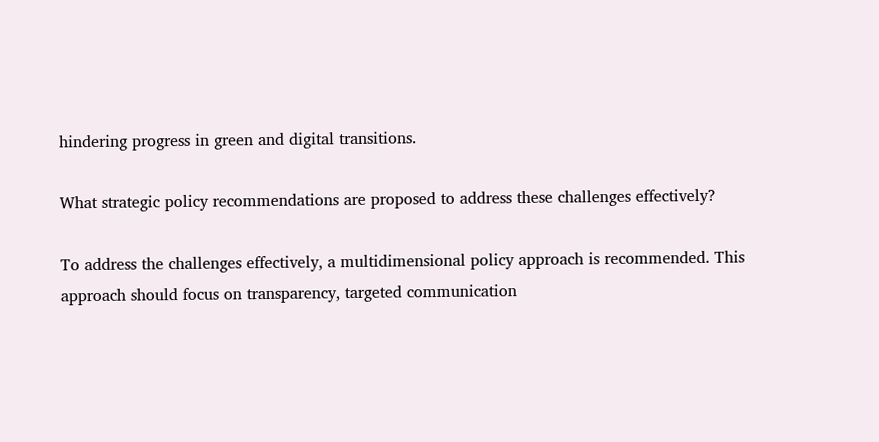hindering progress in green and digital transitions.

What strategic policy recommendations are proposed to address these challenges effectively?

To address the challenges effectively, a multidimensional policy approach is recommended. This approach should focus on transparency, targeted communication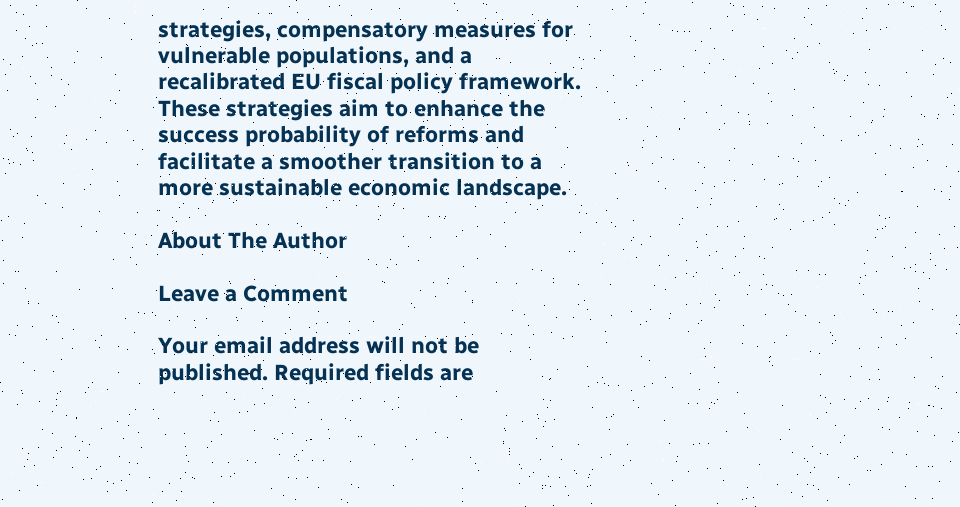strategies, compensatory measures for vulnerable populations, and a recalibrated EU fiscal policy framework. These strategies aim to enhance the success probability of reforms and facilitate a smoother transition to a more sustainable economic landscape.

About The Author

Leave a Comment

Your email address will not be published. Required fields are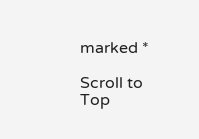marked *

Scroll to Top